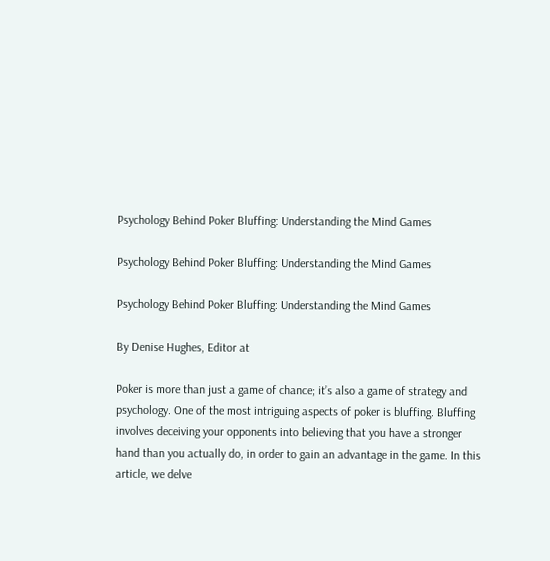Psychology Behind Poker Bluffing: Understanding the Mind Games

Psychology Behind Poker Bluffing: Understanding the Mind Games

Psychology Behind Poker Bluffing: Understanding the Mind Games

By Denise Hughes, Editor at

Poker is more than just a game of chance; it’s also a game of strategy and psychology. One of the most intriguing aspects of poker is bluffing. Bluffing involves deceiving your opponents into believing that you have a stronger hand than you actually do, in order to gain an advantage in the game. In this article, we delve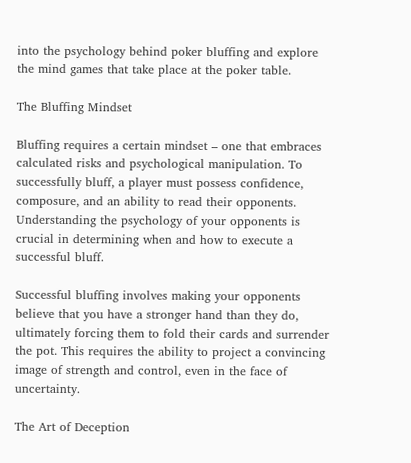into the psychology behind poker bluffing and explore the mind games that take place at the poker table.

The Bluffing Mindset

Bluffing requires a certain mindset – one that embraces calculated risks and psychological manipulation. To successfully bluff, a player must possess confidence, composure, and an ability to read their opponents. Understanding the psychology of your opponents is crucial in determining when and how to execute a successful bluff.

Successful bluffing involves making your opponents believe that you have a stronger hand than they do, ultimately forcing them to fold their cards and surrender the pot. This requires the ability to project a convincing image of strength and control, even in the face of uncertainty.

The Art of Deception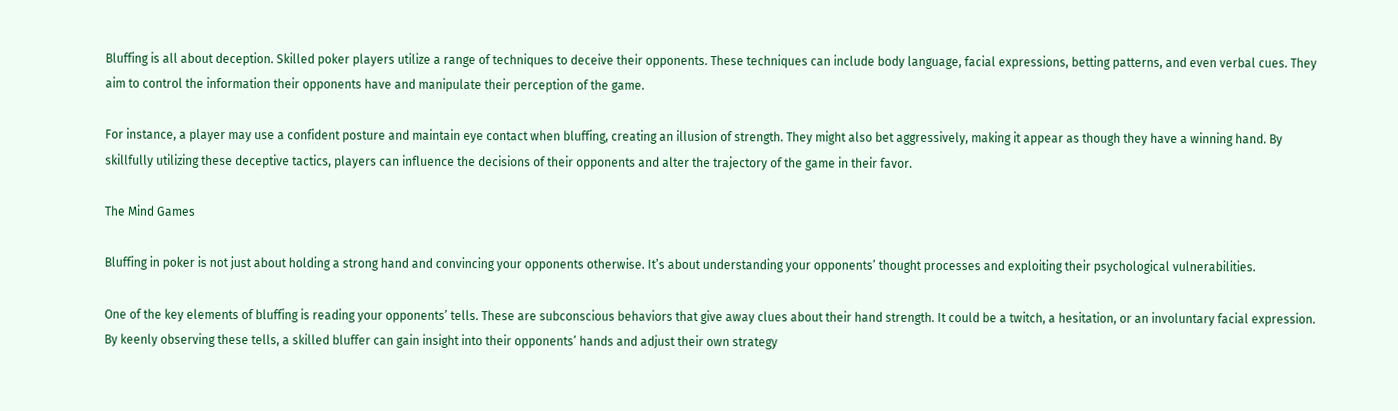Bluffing is all about deception. Skilled poker players utilize a range of techniques to deceive their opponents. These techniques can include body language, facial expressions, betting patterns, and even verbal cues. They aim to control the information their opponents have and manipulate their perception of the game.

For instance, a player may use a confident posture and maintain eye contact when bluffing, creating an illusion of strength. They might also bet aggressively, making it appear as though they have a winning hand. By skillfully utilizing these deceptive tactics, players can influence the decisions of their opponents and alter the trajectory of the game in their favor.

The Mind Games

Bluffing in poker is not just about holding a strong hand and convincing your opponents otherwise. It’s about understanding your opponents’ thought processes and exploiting their psychological vulnerabilities.

One of the key elements of bluffing is reading your opponents’ tells. These are subconscious behaviors that give away clues about their hand strength. It could be a twitch, a hesitation, or an involuntary facial expression. By keenly observing these tells, a skilled bluffer can gain insight into their opponents’ hands and adjust their own strategy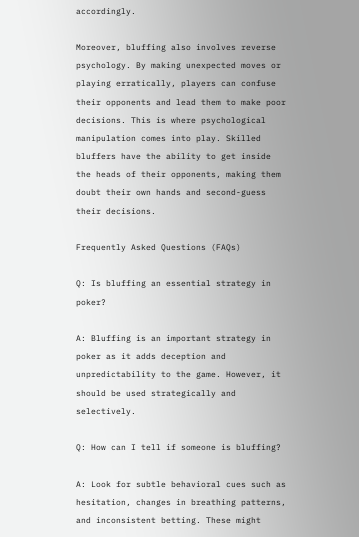accordingly.

Moreover, bluffing also involves reverse psychology. By making unexpected moves or playing erratically, players can confuse their opponents and lead them to make poor decisions. This is where psychological manipulation comes into play. Skilled bluffers have the ability to get inside the heads of their opponents, making them doubt their own hands and second-guess their decisions.

Frequently Asked Questions (FAQs)

Q: Is bluffing an essential strategy in poker?

A: Bluffing is an important strategy in poker as it adds deception and unpredictability to the game. However, it should be used strategically and selectively.

Q: How can I tell if someone is bluffing?

A: Look for subtle behavioral cues such as hesitation, changes in breathing patterns, and inconsistent betting. These might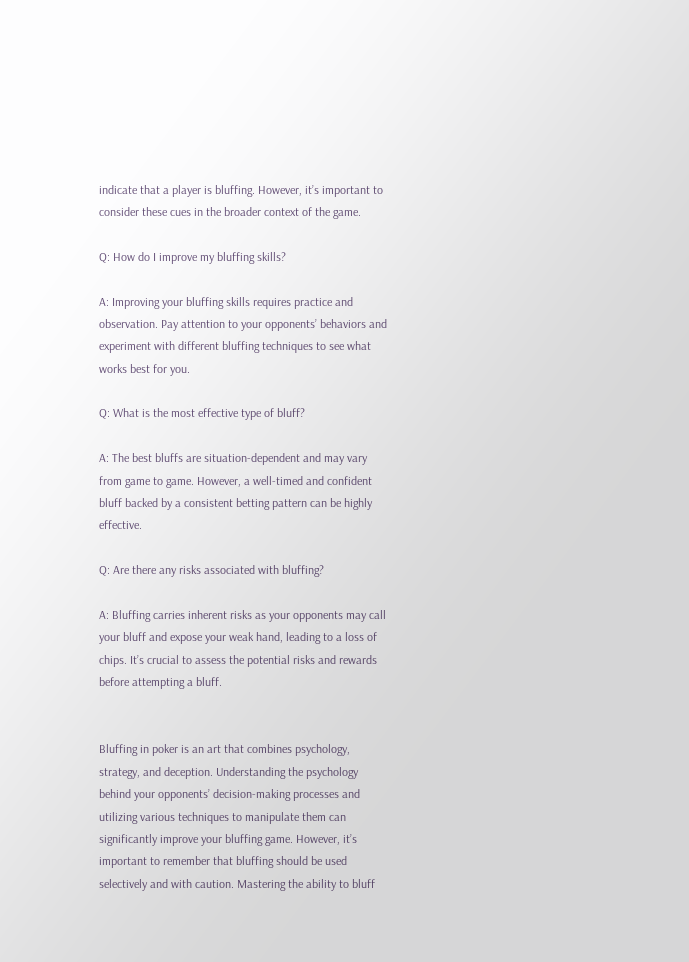indicate that a player is bluffing. However, it’s important to consider these cues in the broader context of the game.

Q: How do I improve my bluffing skills?

A: Improving your bluffing skills requires practice and observation. Pay attention to your opponents’ behaviors and experiment with different bluffing techniques to see what works best for you.

Q: What is the most effective type of bluff?

A: The best bluffs are situation-dependent and may vary from game to game. However, a well-timed and confident bluff backed by a consistent betting pattern can be highly effective.

Q: Are there any risks associated with bluffing?

A: Bluffing carries inherent risks as your opponents may call your bluff and expose your weak hand, leading to a loss of chips. It’s crucial to assess the potential risks and rewards before attempting a bluff.


Bluffing in poker is an art that combines psychology, strategy, and deception. Understanding the psychology behind your opponents’ decision-making processes and utilizing various techniques to manipulate them can significantly improve your bluffing game. However, it’s important to remember that bluffing should be used selectively and with caution. Mastering the ability to bluff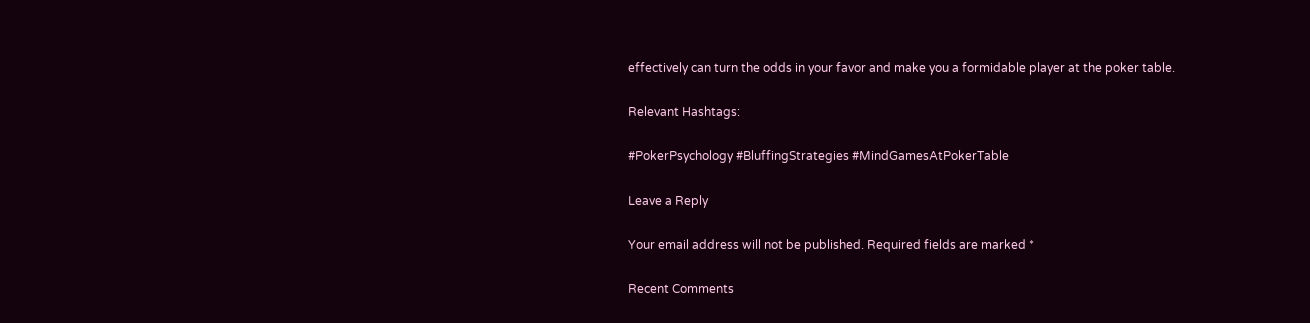effectively can turn the odds in your favor and make you a formidable player at the poker table.

Relevant Hashtags:

#PokerPsychology #BluffingStrategies #MindGamesAtPokerTable

Leave a Reply

Your email address will not be published. Required fields are marked *

Recent Comments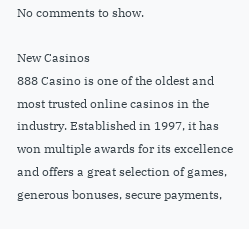No comments to show.

New Casinos
888 Casino is one of the oldest and most trusted online casinos in the industry. Established in 1997, it has won multiple awards for its excellence and offers a great selection of games, generous bonuses, secure payments,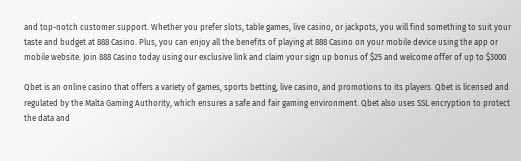and top-notch customer support. Whether you prefer slots, table games, live casino, or jackpots, you will find something to suit your taste and budget at 888 Casino. Plus, you can enjoy all the benefits of playing at 888 Casino on your mobile device using the app or mobile website. Join 888 Casino today using our exclusive link and claim your sign up bonus of $25 and welcome offer of up to $3000

Qbet is an online casino that offers a variety of games, sports betting, live casino, and promotions to its players. Qbet is licensed and regulated by the Malta Gaming Authority, which ensures a safe and fair gaming environment. Qbet also uses SSL encryption to protect the data and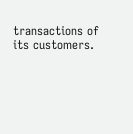transactions of its customers.